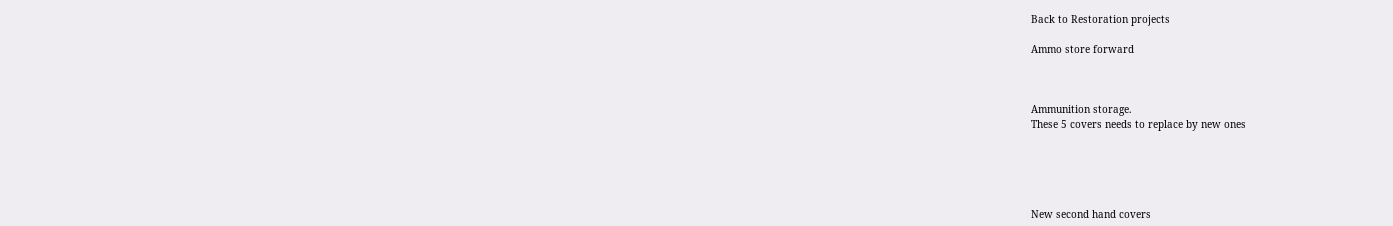Back to Restoration projects

Ammo store forward



Ammunition storage.
These 5 covers needs to replace by new ones





New second hand covers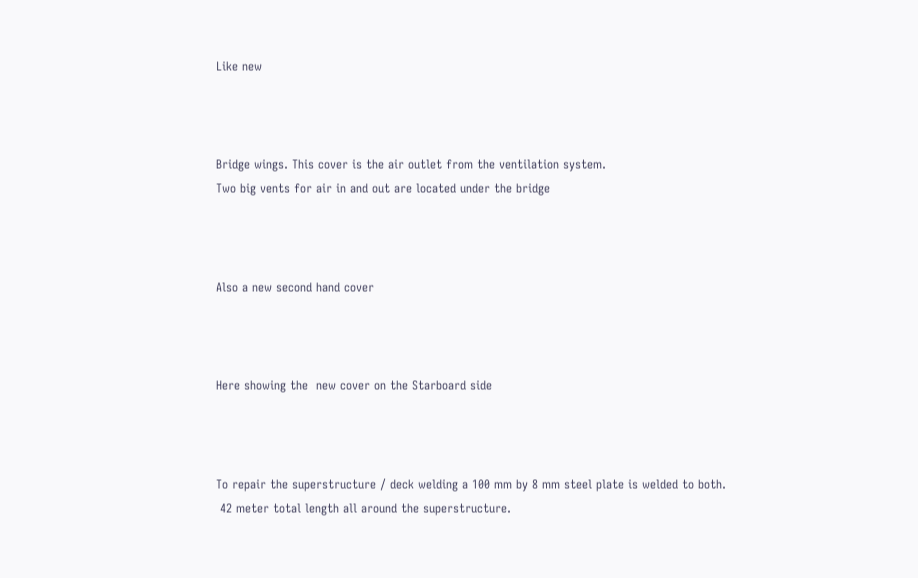Like new



Bridge wings. This cover is the air outlet from the ventilation system.
Two big vents for air in and out are located under the bridge



Also a new second hand cover



Here showing the  new cover on the Starboard side



To repair the superstructure / deck welding a 100 mm by 8 mm steel plate is welded to both.
 42 meter total length all around the superstructure.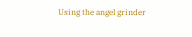Using the angel grinder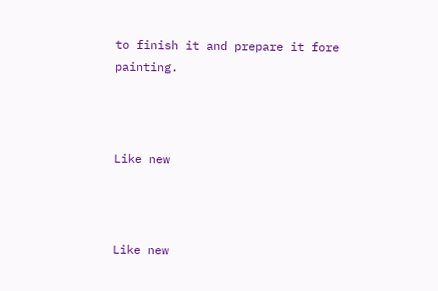to finish it and prepare it fore painting.



Like new



Like new